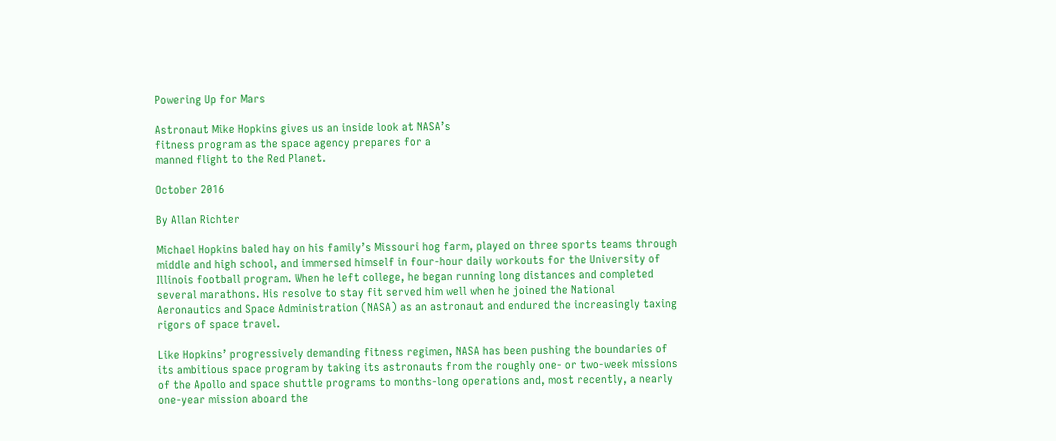Powering Up for Mars

Astronaut Mike Hopkins gives us an inside look at NASA’s
fitness program as the space agency prepares for a
manned flight to the Red Planet.

October 2016

By Allan Richter

Michael Hopkins baled hay on his family’s Missouri hog farm, played on three sports teams through middle and high school, and immersed himself in four-hour daily workouts for the University of Illinois football program. When he left college, he began running long distances and completed several marathons. His resolve to stay fit served him well when he joined the National Aeronautics and Space Administration (NASA) as an astronaut and endured the increasingly taxing rigors of space travel.

Like Hopkins’ progressively demanding fitness regimen, NASA has been pushing the boundaries of its ambitious space program by taking its astronauts from the roughly one- or two-week missions of the Apollo and space shuttle programs to months-long operations and, most recently, a nearly one-year mission aboard the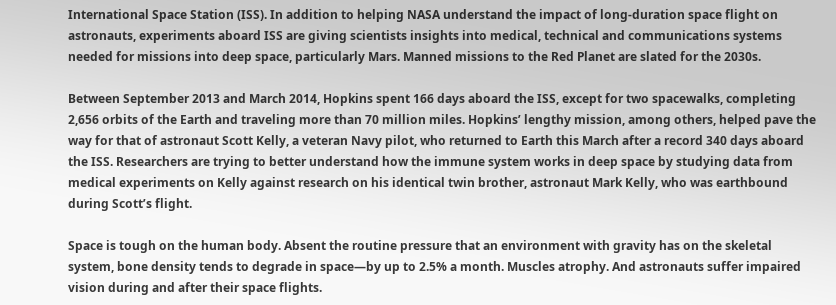International Space Station (ISS). In addition to helping NASA understand the impact of long-duration space flight on astronauts, experiments aboard ISS are giving scientists insights into medical, technical and communications systems needed for missions into deep space, particularly Mars. Manned missions to the Red Planet are slated for the 2030s.

Between September 2013 and March 2014, Hopkins spent 166 days aboard the ISS, except for two spacewalks, completing 2,656 orbits of the Earth and traveling more than 70 million miles. Hopkins’ lengthy mission, among others, helped pave the way for that of astronaut Scott Kelly, a veteran Navy pilot, who returned to Earth this March after a record 340 days aboard the ISS. Researchers are trying to better understand how the immune system works in deep space by studying data from medical experiments on Kelly against research on his identical twin brother, astronaut Mark Kelly, who was earthbound during Scott’s flight.

Space is tough on the human body. Absent the routine pressure that an environment with gravity has on the skeletal system, bone density tends to degrade in space—by up to 2.5% a month. Muscles atrophy. And astronauts suffer impaired vision during and after their space flights.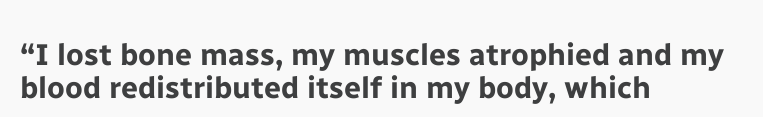“I lost bone mass, my muscles atrophied and my blood redistributed itself in my body, which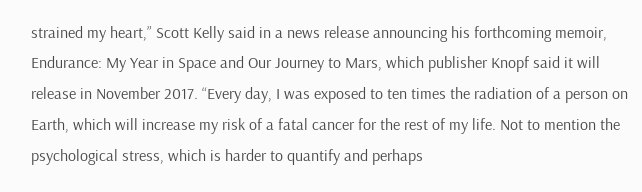strained my heart,” Scott Kelly said in a news release announcing his forthcoming memoir, Endurance: My Year in Space and Our Journey to Mars, which publisher Knopf said it will release in November 2017. “Every day, I was exposed to ten times the radiation of a person on Earth, which will increase my risk of a fatal cancer for the rest of my life. Not to mention the psychological stress, which is harder to quantify and perhaps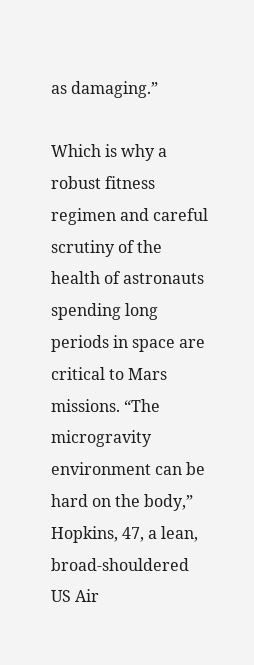as damaging.”

Which is why a robust fitness regimen and careful scrutiny of the health of astronauts spending long periods in space are critical to Mars missions. “The microgravity environment can be hard on the body,” Hopkins, 47, a lean, broad-shouldered US Air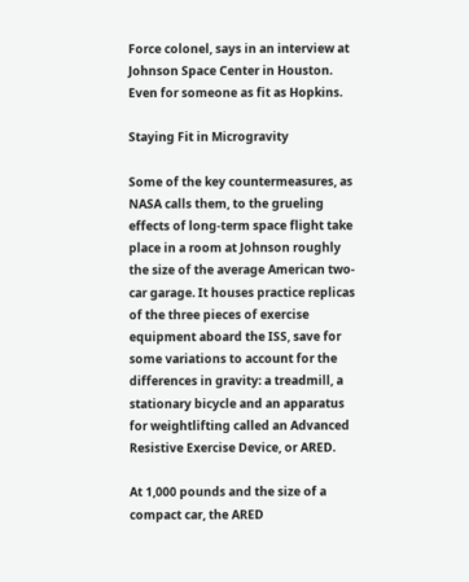Force colonel, says in an interview at Johnson Space Center in Houston. Even for someone as fit as Hopkins.

Staying Fit in Microgravity

Some of the key countermeasures, as NASA calls them, to the grueling effects of long-term space flight take place in a room at Johnson roughly the size of the average American two-car garage. It houses practice replicas of the three pieces of exercise equipment aboard the ISS, save for some variations to account for the differences in gravity: a treadmill, a stationary bicycle and an apparatus for weightlifting called an Advanced Resistive Exercise Device, or ARED.

At 1,000 pounds and the size of a compact car, the ARED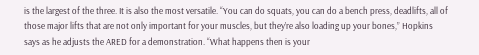is the largest of the three. It is also the most versatile. “You can do squats, you can do a bench press, deadlifts, all of those major lifts that are not only important for your muscles, but they’re also loading up your bones,” Hopkins says as he adjusts the ARED for a demonstration. “What happens then is your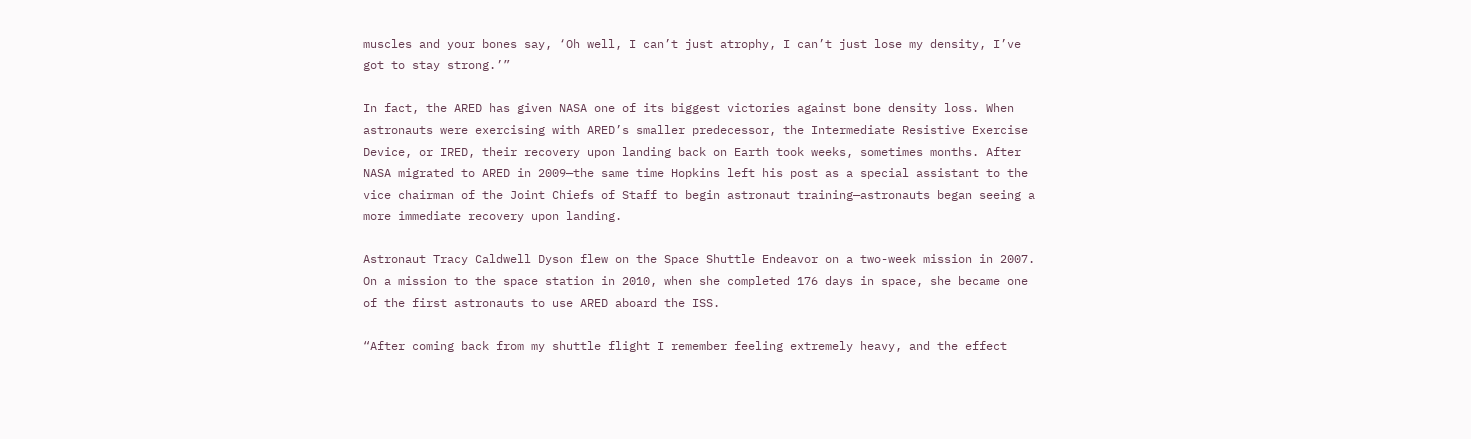muscles and your bones say, ‘Oh well, I can’t just atrophy, I can’t just lose my density, I’ve got to stay strong.’”

In fact, the ARED has given NASA one of its biggest victories against bone density loss. When astronauts were exercising with ARED’s smaller predecessor, the Intermediate Resistive Exercise Device, or IRED, their recovery upon landing back on Earth took weeks, sometimes months. After NASA migrated to ARED in 2009—the same time Hopkins left his post as a special assistant to the vice chairman of the Joint Chiefs of Staff to begin astronaut training—astronauts began seeing a more immediate recovery upon landing.

Astronaut Tracy Caldwell Dyson flew on the Space Shuttle Endeavor on a two-week mission in 2007. On a mission to the space station in 2010, when she completed 176 days in space, she became one of the first astronauts to use ARED aboard the ISS.

“After coming back from my shuttle flight I remember feeling extremely heavy, and the effect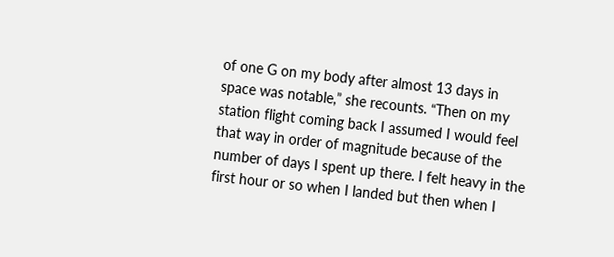of one G on my body after almost 13 days in space was notable,” she recounts. “Then on my station flight coming back I assumed I would feel that way in order of magnitude because of the number of days I spent up there. I felt heavy in the first hour or so when I landed but then when I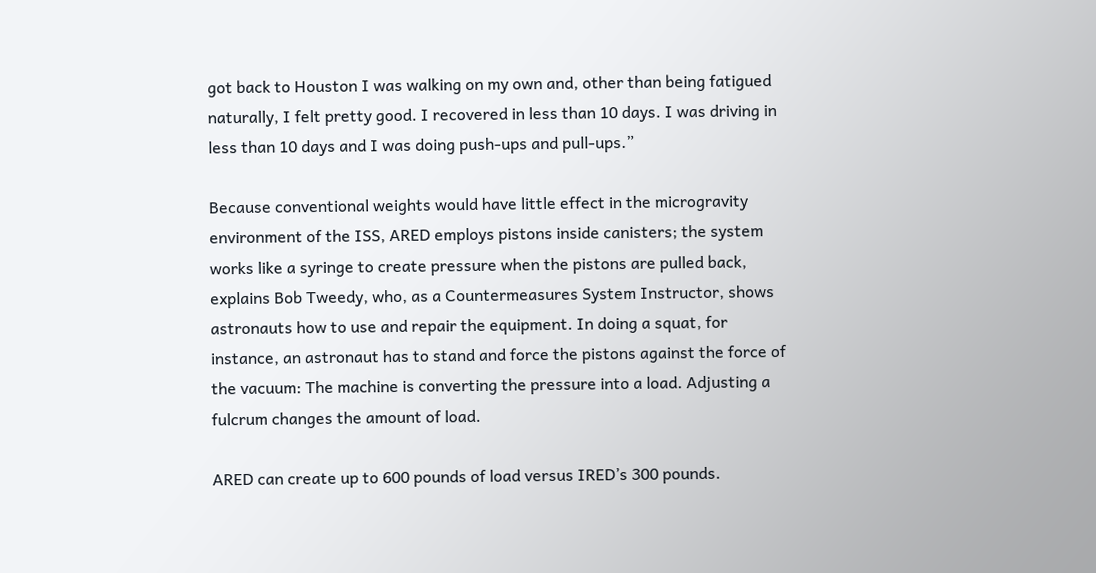got back to Houston I was walking on my own and, other than being fatigued naturally, I felt pretty good. I recovered in less than 10 days. I was driving in less than 10 days and I was doing push-ups and pull-ups.”

Because conventional weights would have little effect in the microgravity environment of the ISS, ARED employs pistons inside canisters; the system works like a syringe to create pressure when the pistons are pulled back, explains Bob Tweedy, who, as a Countermeasures System Instructor, shows astronauts how to use and repair the equipment. In doing a squat, for instance, an astronaut has to stand and force the pistons against the force of the vacuum: The machine is converting the pressure into a load. Adjusting a fulcrum changes the amount of load.

ARED can create up to 600 pounds of load versus IRED’s 300 pounds.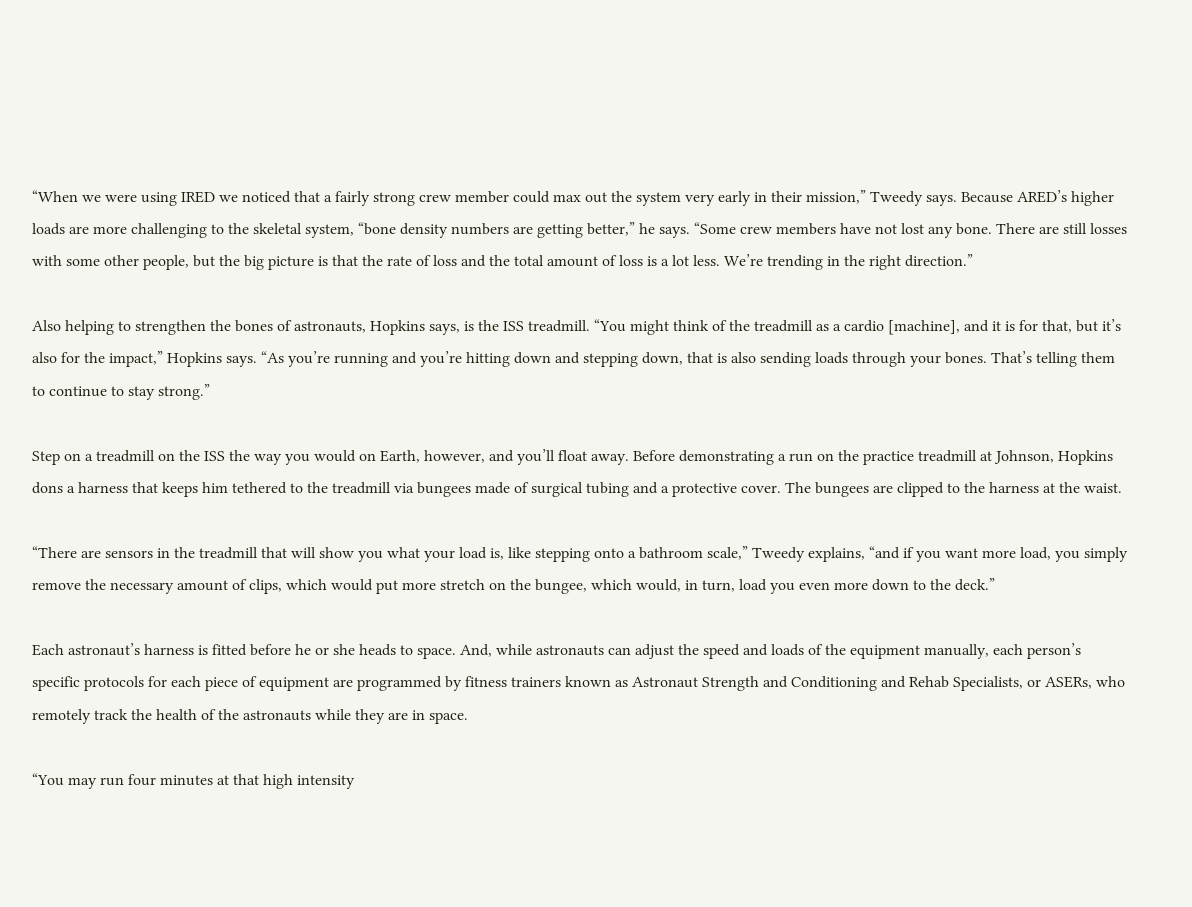“When we were using IRED we noticed that a fairly strong crew member could max out the system very early in their mission,” Tweedy says. Because ARED’s higher loads are more challenging to the skeletal system, “bone density numbers are getting better,” he says. “Some crew members have not lost any bone. There are still losses with some other people, but the big picture is that the rate of loss and the total amount of loss is a lot less. We’re trending in the right direction.”

Also helping to strengthen the bones of astronauts, Hopkins says, is the ISS treadmill. “You might think of the treadmill as a cardio [machine], and it is for that, but it’s also for the impact,” Hopkins says. “As you’re running and you’re hitting down and stepping down, that is also sending loads through your bones. That’s telling them to continue to stay strong.”

Step on a treadmill on the ISS the way you would on Earth, however, and you’ll float away. Before demonstrating a run on the practice treadmill at Johnson, Hopkins dons a harness that keeps him tethered to the treadmill via bungees made of surgical tubing and a protective cover. The bungees are clipped to the harness at the waist.

“There are sensors in the treadmill that will show you what your load is, like stepping onto a bathroom scale,” Tweedy explains, “and if you want more load, you simply remove the necessary amount of clips, which would put more stretch on the bungee, which would, in turn, load you even more down to the deck.”

Each astronaut’s harness is fitted before he or she heads to space. And, while astronauts can adjust the speed and loads of the equipment manually, each person’s specific protocols for each piece of equipment are programmed by fitness trainers known as Astronaut Strength and Conditioning and Rehab Specialists, or ASERs, who remotely track the health of the astronauts while they are in space.

“You may run four minutes at that high intensity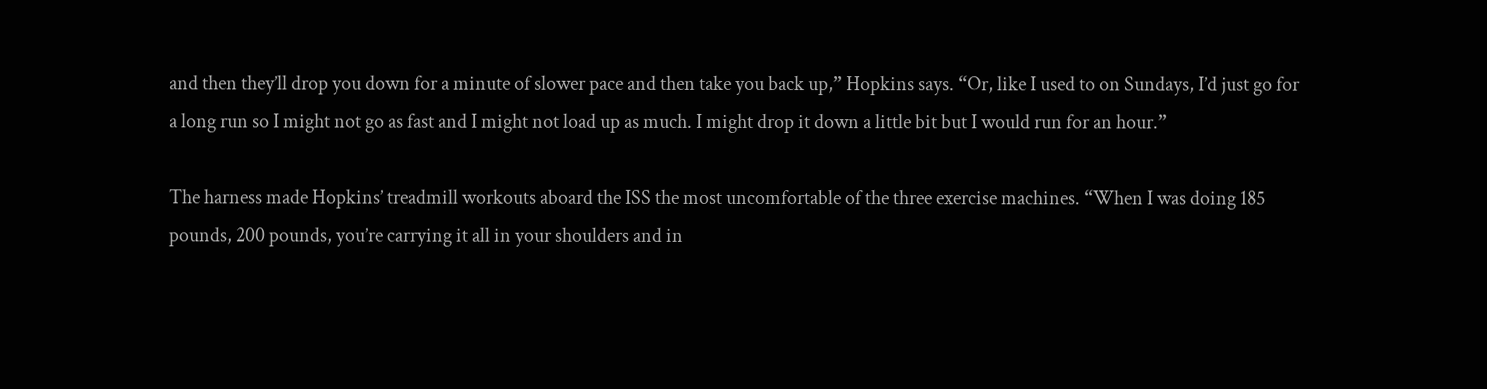and then they’ll drop you down for a minute of slower pace and then take you back up,” Hopkins says. “Or, like I used to on Sundays, I’d just go for a long run so I might not go as fast and I might not load up as much. I might drop it down a little bit but I would run for an hour.”

The harness made Hopkins’ treadmill workouts aboard the ISS the most uncomfortable of the three exercise machines. “When I was doing 185 pounds, 200 pounds, you’re carrying it all in your shoulders and in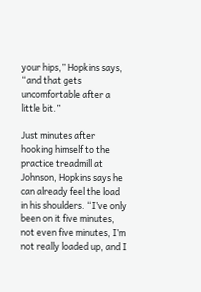your hips,” Hopkins says, “and that gets uncomfortable after a little bit.”

Just minutes after hooking himself to the practice treadmill at Johnson, Hopkins says he can already feel the load in his shoulders. “I’ve only been on it five minutes, not even five minutes, I’m not really loaded up, and I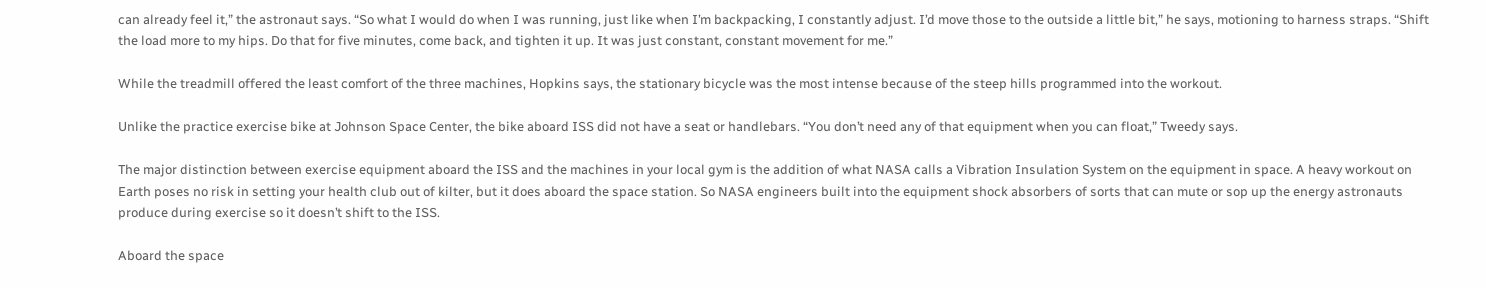can already feel it,” the astronaut says. “So what I would do when I was running, just like when I’m backpacking, I constantly adjust. I’d move those to the outside a little bit,” he says, motioning to harness straps. “Shift the load more to my hips. Do that for five minutes, come back, and tighten it up. It was just constant, constant movement for me.”

While the treadmill offered the least comfort of the three machines, Hopkins says, the stationary bicycle was the most intense because of the steep hills programmed into the workout.

Unlike the practice exercise bike at Johnson Space Center, the bike aboard ISS did not have a seat or handlebars. “You don’t need any of that equipment when you can float,” Tweedy says.

The major distinction between exercise equipment aboard the ISS and the machines in your local gym is the addition of what NASA calls a Vibration Insulation System on the equipment in space. A heavy workout on Earth poses no risk in setting your health club out of kilter, but it does aboard the space station. So NASA engineers built into the equipment shock absorbers of sorts that can mute or sop up the energy astronauts produce during exercise so it doesn’t shift to the ISS.

Aboard the space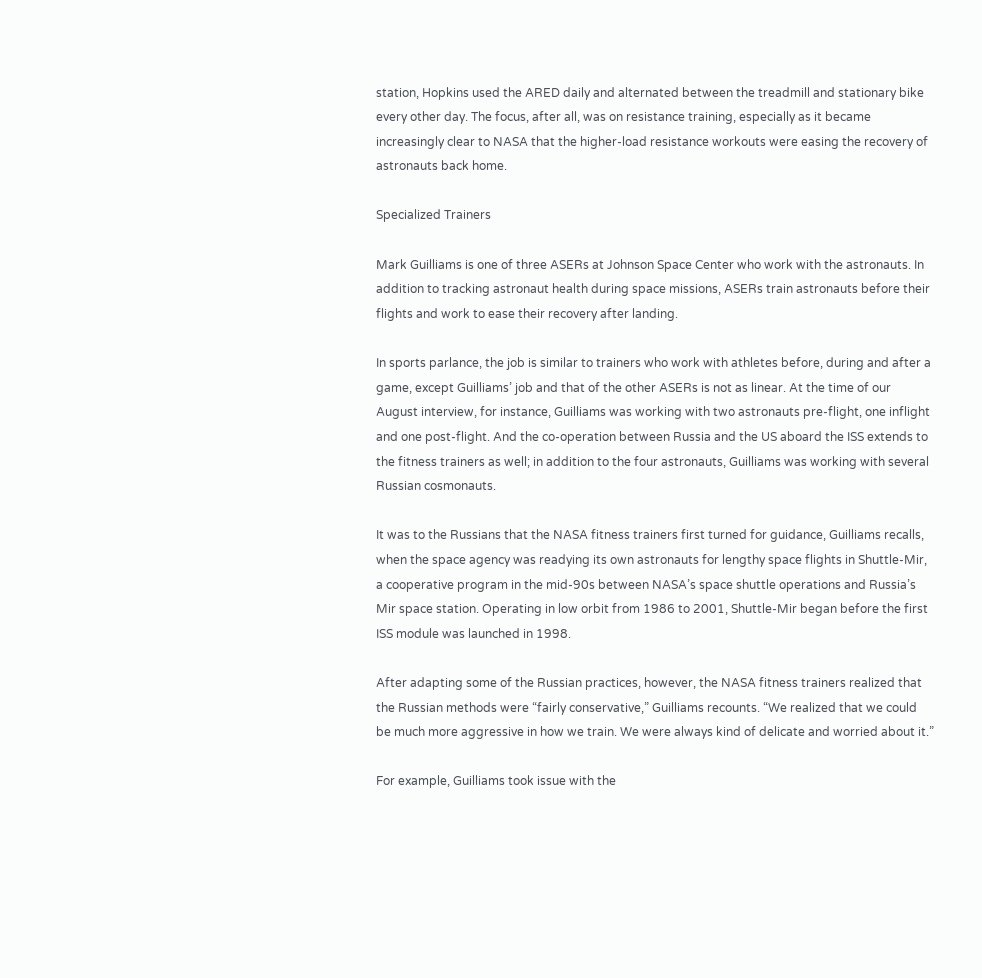station, Hopkins used the ARED daily and alternated between the treadmill and stationary bike every other day. The focus, after all, was on resistance training, especially as it became increasingly clear to NASA that the higher-load resistance workouts were easing the recovery of astronauts back home.

Specialized Trainers

Mark Guilliams is one of three ASERs at Johnson Space Center who work with the astronauts. In addition to tracking astronaut health during space missions, ASERs train astronauts before their flights and work to ease their recovery after landing.

In sports parlance, the job is similar to trainers who work with athletes before, during and after a game, except Guilliams’ job and that of the other ASERs is not as linear. At the time of our August interview, for instance, Guilliams was working with two astronauts pre-flight, one inflight and one post-flight. And the co-operation between Russia and the US aboard the ISS extends to the fitness trainers as well; in addition to the four astronauts, Guilliams was working with several Russian cosmonauts.

It was to the Russians that the NASA fitness trainers first turned for guidance, Guilliams recalls, when the space agency was readying its own astronauts for lengthy space flights in Shuttle-Mir, a cooperative program in the mid-90s between NASA’s space shuttle operations and Russia’s Mir space station. Operating in low orbit from 1986 to 2001, Shuttle-Mir began before the first ISS module was launched in 1998.

After adapting some of the Russian practices, however, the NASA fitness trainers realized that the Russian methods were “fairly conservative,” Guilliams recounts. “We realized that we could be much more aggressive in how we train. We were always kind of delicate and worried about it.”

For example, Guilliams took issue with the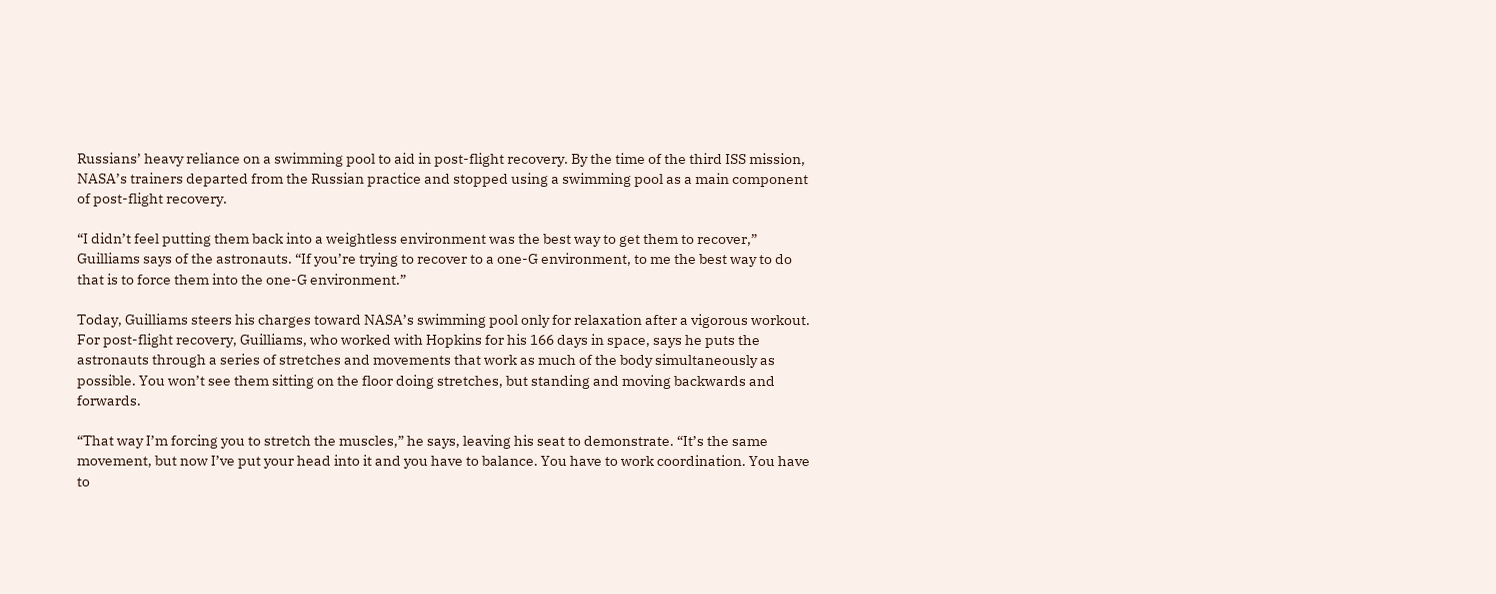Russians’ heavy reliance on a swimming pool to aid in post-flight recovery. By the time of the third ISS mission, NASA’s trainers departed from the Russian practice and stopped using a swimming pool as a main component of post-flight recovery.

“I didn’t feel putting them back into a weightless environment was the best way to get them to recover,” Guilliams says of the astronauts. “If you’re trying to recover to a one-G environment, to me the best way to do that is to force them into the one-G environment.”

Today, Guilliams steers his charges toward NASA’s swimming pool only for relaxation after a vigorous workout. For post-flight recovery, Guilliams, who worked with Hopkins for his 166 days in space, says he puts the astronauts through a series of stretches and movements that work as much of the body simultaneously as possible. You won’t see them sitting on the floor doing stretches, but standing and moving backwards and forwards.

“That way I’m forcing you to stretch the muscles,” he says, leaving his seat to demonstrate. “It’s the same movement, but now I’ve put your head into it and you have to balance. You have to work coordination. You have to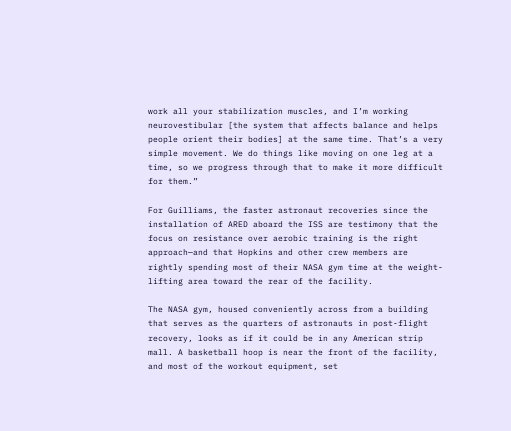work all your stabilization muscles, and I’m working neurovestibular [the system that affects balance and helps people orient their bodies] at the same time. That’s a very simple movement. We do things like moving on one leg at a time, so we progress through that to make it more difficult for them.”

For Guilliams, the faster astronaut recoveries since the installation of ARED aboard the ISS are testimony that the focus on resistance over aerobic training is the right approach—and that Hopkins and other crew members are rightly spending most of their NASA gym time at the weight-lifting area toward the rear of the facility.

The NASA gym, housed conveniently across from a building that serves as the quarters of astronauts in post-flight recovery, looks as if it could be in any American strip mall. A basketball hoop is near the front of the facility, and most of the workout equipment, set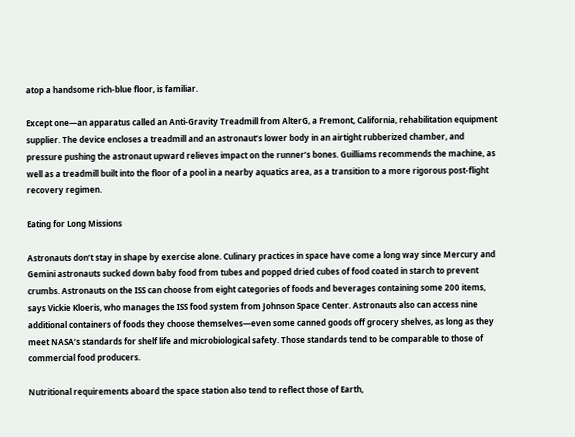atop a handsome rich-blue floor, is familiar.

Except one—an apparatus called an Anti-Gravity Treadmill from AlterG, a Fremont, California, rehabilitation equipment supplier. The device encloses a treadmill and an astronaut’s lower body in an airtight rubberized chamber, and pressure pushing the astronaut upward relieves impact on the runner’s bones. Guilliams recommends the machine, as well as a treadmill built into the floor of a pool in a nearby aquatics area, as a transition to a more rigorous post-flight recovery regimen.

Eating for Long Missions

Astronauts don’t stay in shape by exercise alone. Culinary practices in space have come a long way since Mercury and Gemini astronauts sucked down baby food from tubes and popped dried cubes of food coated in starch to prevent crumbs. Astronauts on the ISS can choose from eight categories of foods and beverages containing some 200 items, says Vickie Kloeris, who manages the ISS food system from Johnson Space Center. Astronauts also can access nine additional containers of foods they choose themselves—even some canned goods off grocery shelves, as long as they meet NASA’s standards for shelf life and microbiological safety. Those standards tend to be comparable to those of commercial food producers.

Nutritional requirements aboard the space station also tend to reflect those of Earth,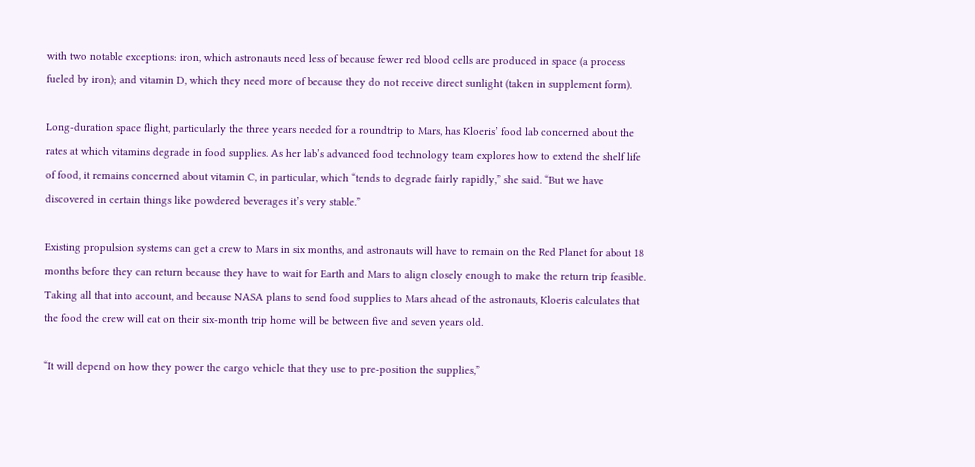with two notable exceptions: iron, which astronauts need less of because fewer red blood cells are produced in space (a process fueled by iron); and vitamin D, which they need more of because they do not receive direct sunlight (taken in supplement form).

Long-duration space flight, particularly the three years needed for a roundtrip to Mars, has Kloeris’ food lab concerned about the rates at which vitamins degrade in food supplies. As her lab’s advanced food technology team explores how to extend the shelf life of food, it remains concerned about vitamin C, in particular, which “tends to degrade fairly rapidly,” she said. “But we have discovered in certain things like powdered beverages it’s very stable.”

Existing propulsion systems can get a crew to Mars in six months, and astronauts will have to remain on the Red Planet for about 18 months before they can return because they have to wait for Earth and Mars to align closely enough to make the return trip feasible. Taking all that into account, and because NASA plans to send food supplies to Mars ahead of the astronauts, Kloeris calculates that the food the crew will eat on their six-month trip home will be between five and seven years old.

“It will depend on how they power the cargo vehicle that they use to pre-position the supplies,”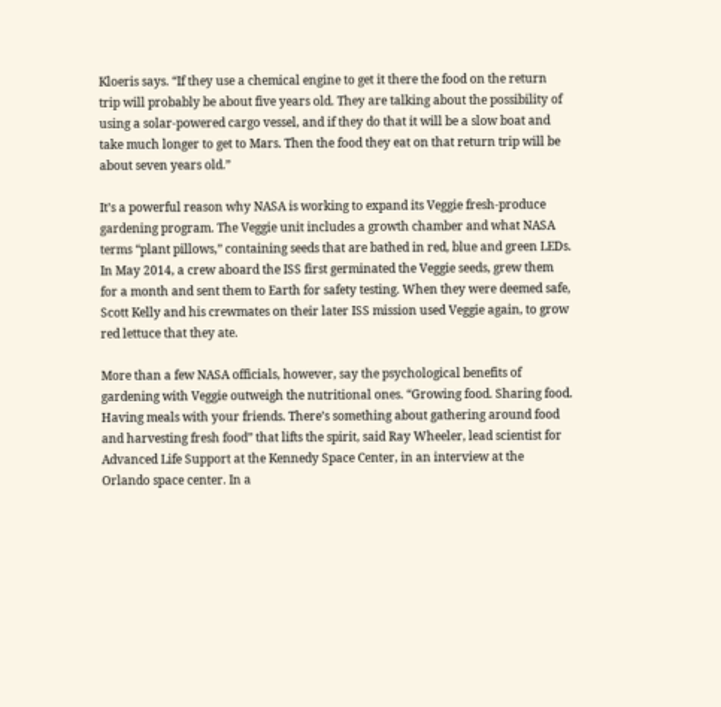Kloeris says. “If they use a chemical engine to get it there the food on the return trip will probably be about five years old. They are talking about the possibility of using a solar-powered cargo vessel, and if they do that it will be a slow boat and take much longer to get to Mars. Then the food they eat on that return trip will be about seven years old.”

It’s a powerful reason why NASA is working to expand its Veggie fresh-produce gardening program. The Veggie unit includes a growth chamber and what NASA terms “plant pillows,” containing seeds that are bathed in red, blue and green LEDs. In May 2014, a crew aboard the ISS first germinated the Veggie seeds, grew them for a month and sent them to Earth for safety testing. When they were deemed safe, Scott Kelly and his crewmates on their later ISS mission used Veggie again, to grow red lettuce that they ate.

More than a few NASA officials, however, say the psychological benefits of gardening with Veggie outweigh the nutritional ones. “Growing food. Sharing food. Having meals with your friends. There’s something about gathering around food and harvesting fresh food” that lifts the spirit, said Ray Wheeler, lead scientist for Advanced Life Support at the Kennedy Space Center, in an interview at the Orlando space center. In a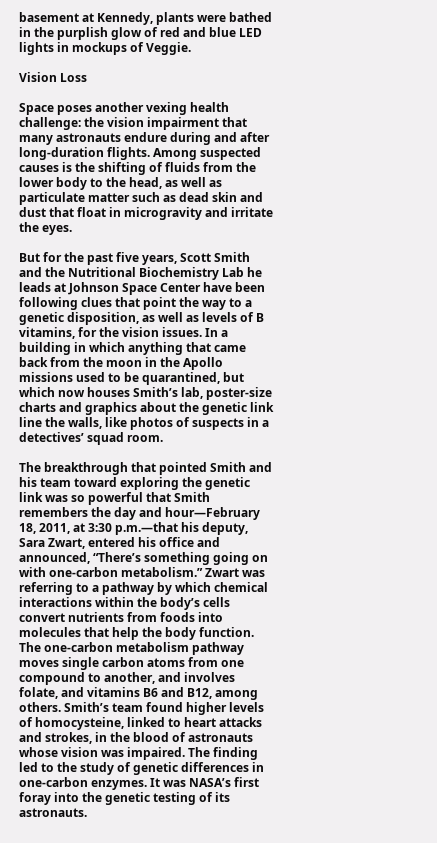basement at Kennedy, plants were bathed in the purplish glow of red and blue LED lights in mockups of Veggie.

Vision Loss

Space poses another vexing health challenge: the vision impairment that many astronauts endure during and after long-duration flights. Among suspected causes is the shifting of fluids from the lower body to the head, as well as particulate matter such as dead skin and dust that float in microgravity and irritate the eyes.

But for the past five years, Scott Smith and the Nutritional Biochemistry Lab he leads at Johnson Space Center have been following clues that point the way to a genetic disposition, as well as levels of B vitamins, for the vision issues. In a building in which anything that came back from the moon in the Apollo missions used to be quarantined, but which now houses Smith’s lab, poster-size charts and graphics about the genetic link line the walls, like photos of suspects in a detectives’ squad room.

The breakthrough that pointed Smith and his team toward exploring the genetic link was so powerful that Smith remembers the day and hour—February 18, 2011, at 3:30 p.m.—that his deputy, Sara Zwart, entered his office and announced, “There’s something going on with one-carbon metabolism.” Zwart was referring to a pathway by which chemical interactions within the body’s cells convert nutrients from foods into molecules that help the body function. The one-carbon metabolism pathway moves single carbon atoms from one compound to another, and involves folate, and vitamins B6 and B12, among others. Smith’s team found higher levels of homocysteine, linked to heart attacks and strokes, in the blood of astronauts whose vision was impaired. The finding led to the study of genetic differences in one-carbon enzymes. It was NASA’s first foray into the genetic testing of its astronauts.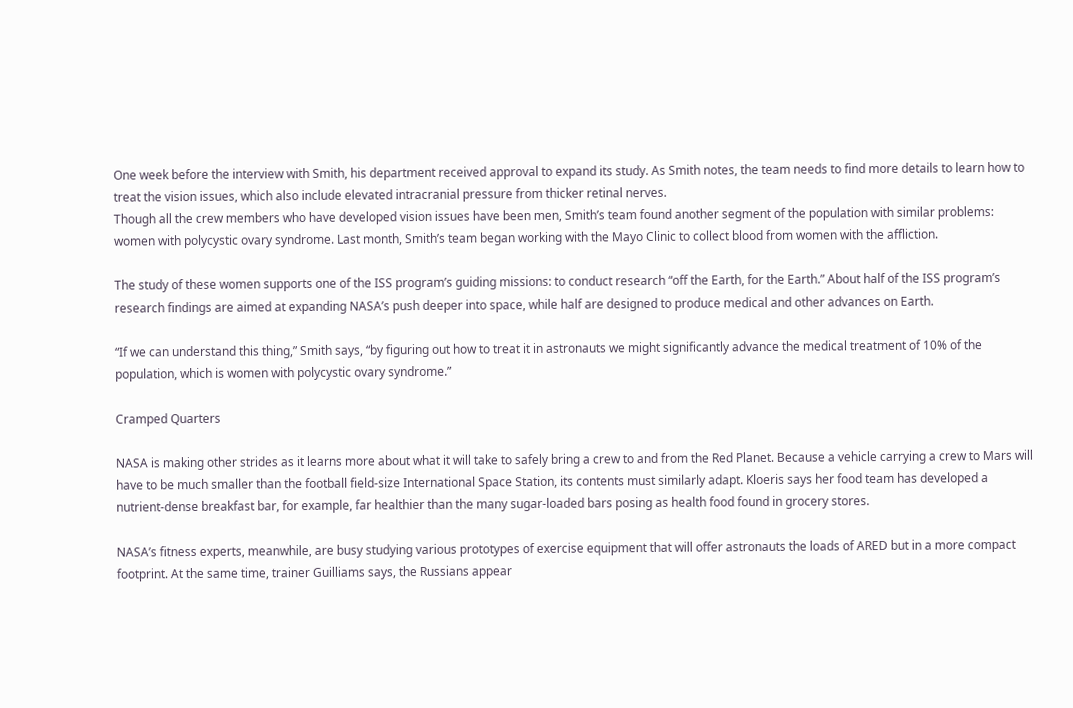One week before the interview with Smith, his department received approval to expand its study. As Smith notes, the team needs to find more details to learn how to treat the vision issues, which also include elevated intracranial pressure from thicker retinal nerves.
Though all the crew members who have developed vision issues have been men, Smith’s team found another segment of the population with similar problems: women with polycystic ovary syndrome. Last month, Smith’s team began working with the Mayo Clinic to collect blood from women with the affliction.

The study of these women supports one of the ISS program’s guiding missions: to conduct research “off the Earth, for the Earth.” About half of the ISS program’s research findings are aimed at expanding NASA’s push deeper into space, while half are designed to produce medical and other advances on Earth.

“If we can understand this thing,” Smith says, “by figuring out how to treat it in astronauts we might significantly advance the medical treatment of 10% of the population, which is women with polycystic ovary syndrome.”

Cramped Quarters

NASA is making other strides as it learns more about what it will take to safely bring a crew to and from the Red Planet. Because a vehicle carrying a crew to Mars will have to be much smaller than the football field-size International Space Station, its contents must similarly adapt. Kloeris says her food team has developed a nutrient-dense breakfast bar, for example, far healthier than the many sugar-loaded bars posing as health food found in grocery stores.

NASA’s fitness experts, meanwhile, are busy studying various prototypes of exercise equipment that will offer astronauts the loads of ARED but in a more compact footprint. At the same time, trainer Guilliams says, the Russians appear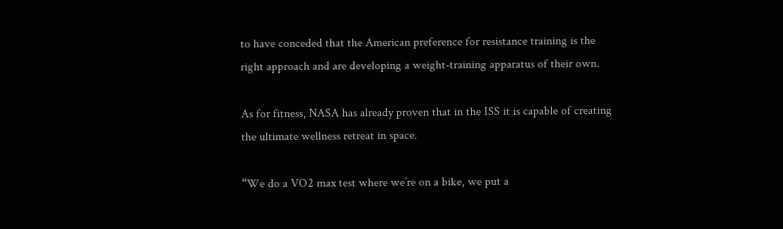to have conceded that the American preference for resistance training is the right approach and are developing a weight-training apparatus of their own.

As for fitness, NASA has already proven that in the ISS it is capable of creating the ultimate wellness retreat in space.

“We do a VO2 max test where we’re on a bike, we put a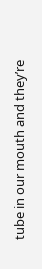tube in our mouth and they’re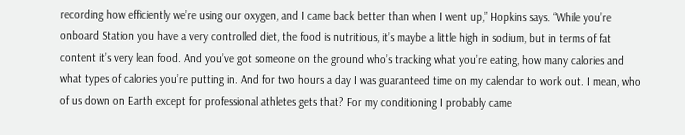recording how efficiently we’re using our oxygen, and I came back better than when I went up,” Hopkins says. “While you’re onboard Station you have a very controlled diet, the food is nutritious, it’s maybe a little high in sodium, but in terms of fat content it’s very lean food. And you’ve got someone on the ground who’s tracking what you’re eating, how many calories and what types of calories you’re putting in. And for two hours a day I was guaranteed time on my calendar to work out. I mean, who of us down on Earth except for professional athletes gets that? For my conditioning I probably came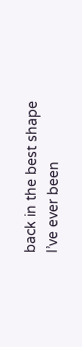back in the best shape I’ve ever been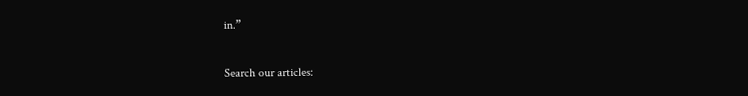in.”

Search our articles: